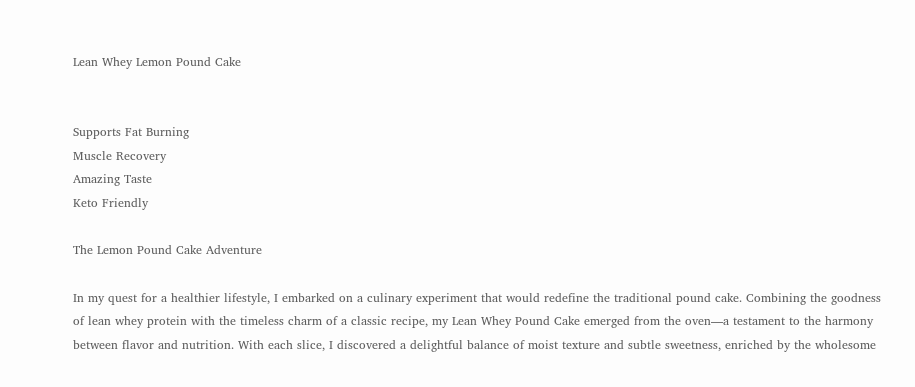Lean Whey Lemon Pound Cake


Supports Fat Burning
Muscle Recovery
Amazing Taste
Keto Friendly

The Lemon Pound Cake Adventure

In my quest for a healthier lifestyle, I embarked on a culinary experiment that would redefine the traditional pound cake. Combining the goodness of lean whey protein with the timeless charm of a classic recipe, my Lean Whey Pound Cake emerged from the oven—a testament to the harmony between flavor and nutrition. With each slice, I discovered a delightful balance of moist texture and subtle sweetness, enriched by the wholesome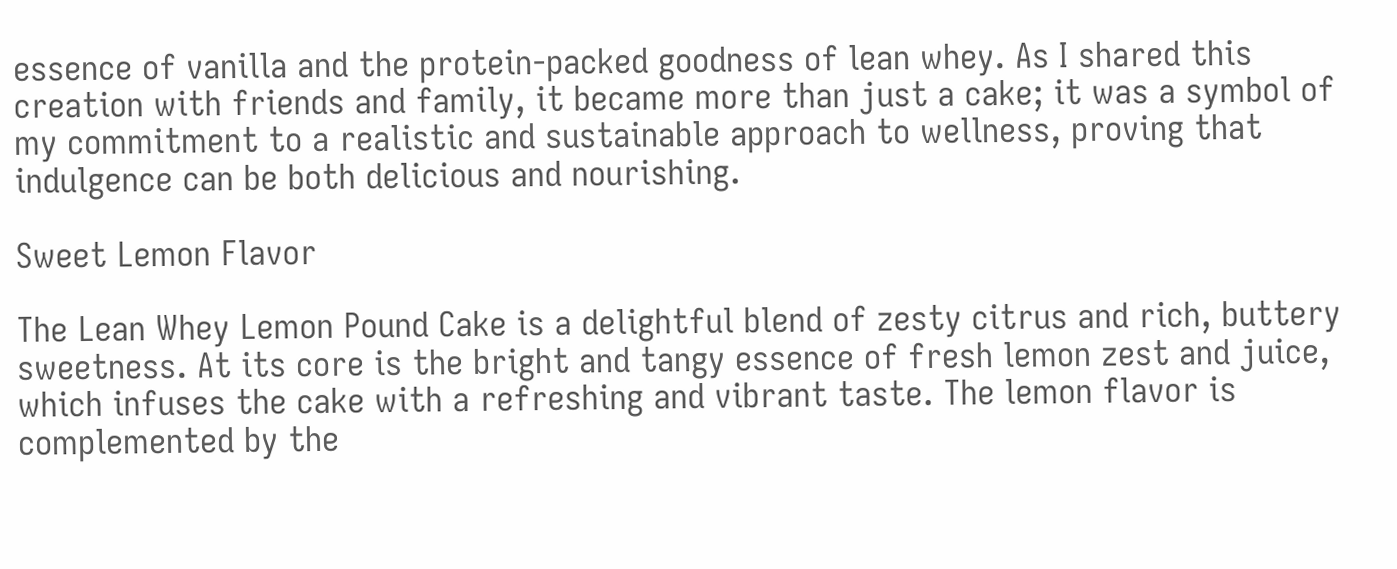essence of vanilla and the protein-packed goodness of lean whey. As I shared this creation with friends and family, it became more than just a cake; it was a symbol of my commitment to a realistic and sustainable approach to wellness, proving that indulgence can be both delicious and nourishing.

Sweet Lemon Flavor

The Lean Whey Lemon Pound Cake is a delightful blend of zesty citrus and rich, buttery sweetness. At its core is the bright and tangy essence of fresh lemon zest and juice, which infuses the cake with a refreshing and vibrant taste. The lemon flavor is complemented by the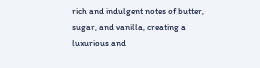rich and indulgent notes of butter, sugar, and vanilla, creating a luxurious and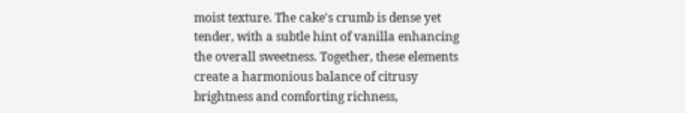moist texture. The cake's crumb is dense yet tender, with a subtle hint of vanilla enhancing the overall sweetness. Together, these elements create a harmonious balance of citrusy brightness and comforting richness,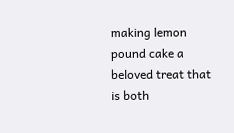making lemon pound cake a beloved treat that is both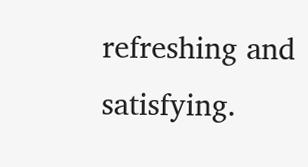refreshing and satisfying.